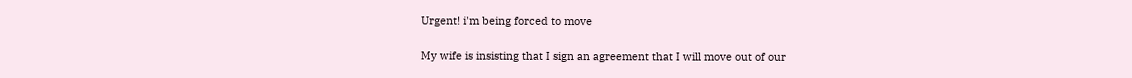Urgent! i'm being forced to move

My wife is insisting that I sign an agreement that I will move out of our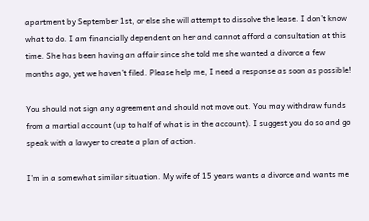apartment by September 1st, or else she will attempt to dissolve the lease. I don’t know what to do. I am financially dependent on her and cannot afford a consultation at this time. She has been having an affair since she told me she wanted a divorce a few months ago, yet we haven’t filed. Please help me, I need a response as soon as possible!

You should not sign any agreement and should not move out. You may withdraw funds from a martial account (up to half of what is in the account). I suggest you do so and go speak with a lawyer to create a plan of action.

I’m in a somewhat similar situation. My wife of 15 years wants a divorce and wants me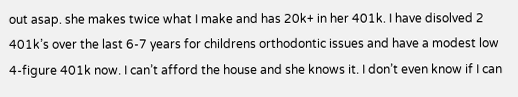out asap. she makes twice what I make and has 20k+ in her 401k. I have disolved 2 401k’s over the last 6-7 years for childrens orthodontic issues and have a modest low 4-figure 401k now. I can’t afford the house and she knows it. I don’t even know if I can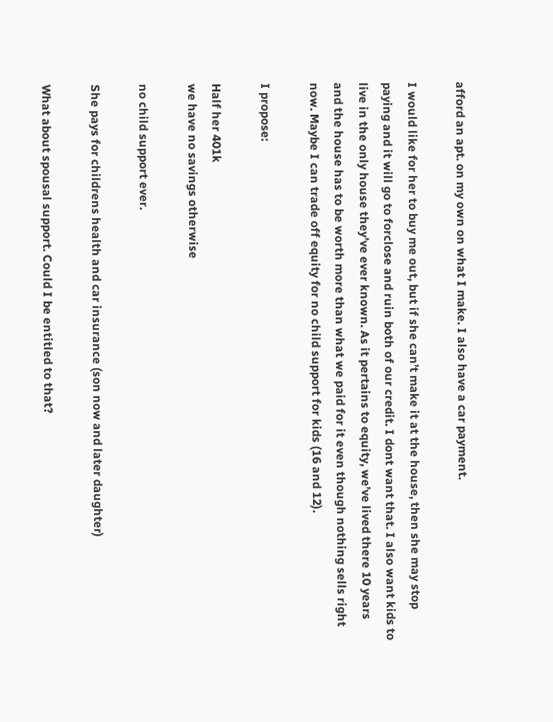afford an apt. on my own on what I make. I also have a car payment.

I would like for her to buy me out, but if she can’t make it at the house, then she may stop paying and it will go to forclose and ruin both of our credit. I dont want that. I also want kids to live in the only house they’ve ever known. As it pertains to equity, we’ve lived there 10 years and the house has to be worth more than what we paid for it even though nothing sells right now. Maybe I can trade off equity for no child support for kids (16 and 12).

I propose:

Half her 401k
we have no savings otherwise

no child support ever.

She pays for childrens health and car insurance (son now and later daughter)

What about spousal support. Could I be entitled to that?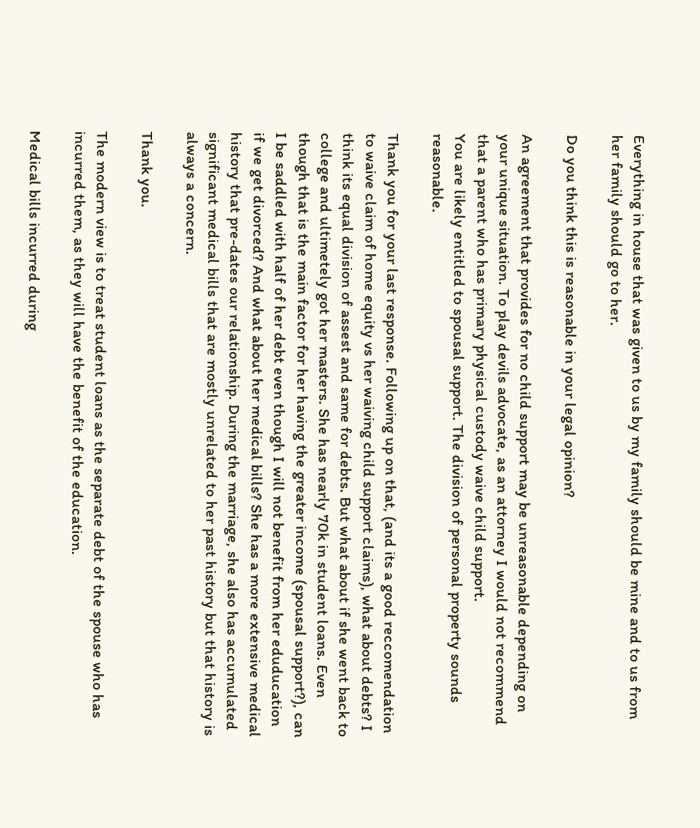Everything in house that was given to us by my family should be mine and to us from her family should go to her.

Do you think this is reasonable in your legal opinion?

An agreement that provides for no child support may be unreasonable depending on your unique situation. To play devils advocate, as an attorney I would not recommend that a parent who has primary physical custody waive child support.
You are likely entitled to spousal support. The division of personal property sounds reasonable.

Thank you for your last response. Following up on that, (and its a good reccomendation to waive claim of home equity vs her waiving child support claims), what about debts? I think its equal division of assest and same for debts. But what about if she went back to college and ultimetely got her masters. She has nearly 70k in student loans. Even though that is the main factor for her having the greater income (spousal support?), can I be saddled with half of her debt even though I will not benefit from her eduducation if we get divorced? And what about her medical bills? She has a more extensive medical history that pre-dates our relationship. During the marriage, she also has accumulated significant medical bills that are mostly unrelated to her past history but that history is always a concern.

Thank you.

The modern view is to treat student loans as the separate debt of the spouse who has incurred them, as they will have the benefit of the education.

Medical bills incurred during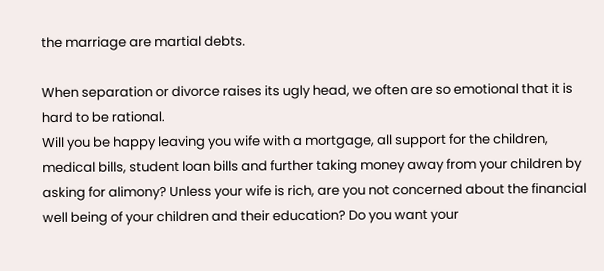the marriage are martial debts.

When separation or divorce raises its ugly head, we often are so emotional that it is hard to be rational.
Will you be happy leaving you wife with a mortgage, all support for the children, medical bills, student loan bills and further taking money away from your children by asking for alimony? Unless your wife is rich, are you not concerned about the financial well being of your children and their education? Do you want your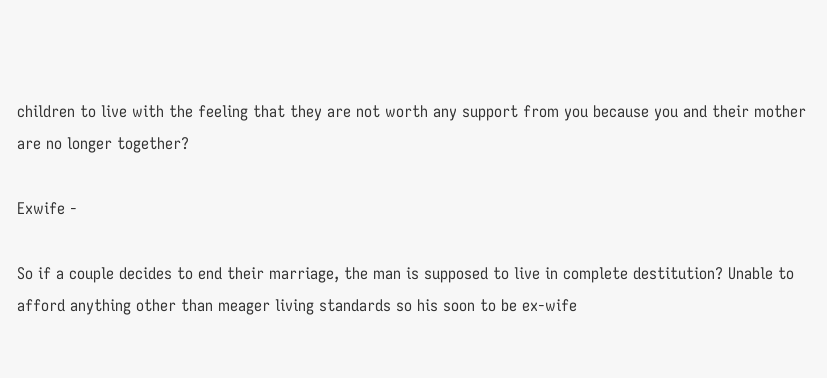children to live with the feeling that they are not worth any support from you because you and their mother are no longer together?

Exwife -

So if a couple decides to end their marriage, the man is supposed to live in complete destitution? Unable to afford anything other than meager living standards so his soon to be ex-wife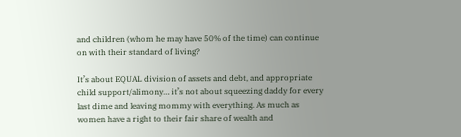and children (whom he may have 50% of the time) can continue on with their standard of living?

It’s about EQUAL division of assets and debt, and appropriate child support/alimony… it’s not about squeezing daddy for every last dime and leaving mommy with everything. As much as women have a right to their fair share of wealth and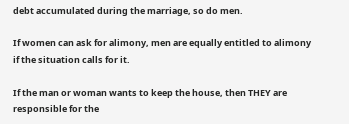debt accumulated during the marriage, so do men.

If women can ask for alimony, men are equally entitled to alimony if the situation calls for it.

If the man or woman wants to keep the house, then THEY are responsible for the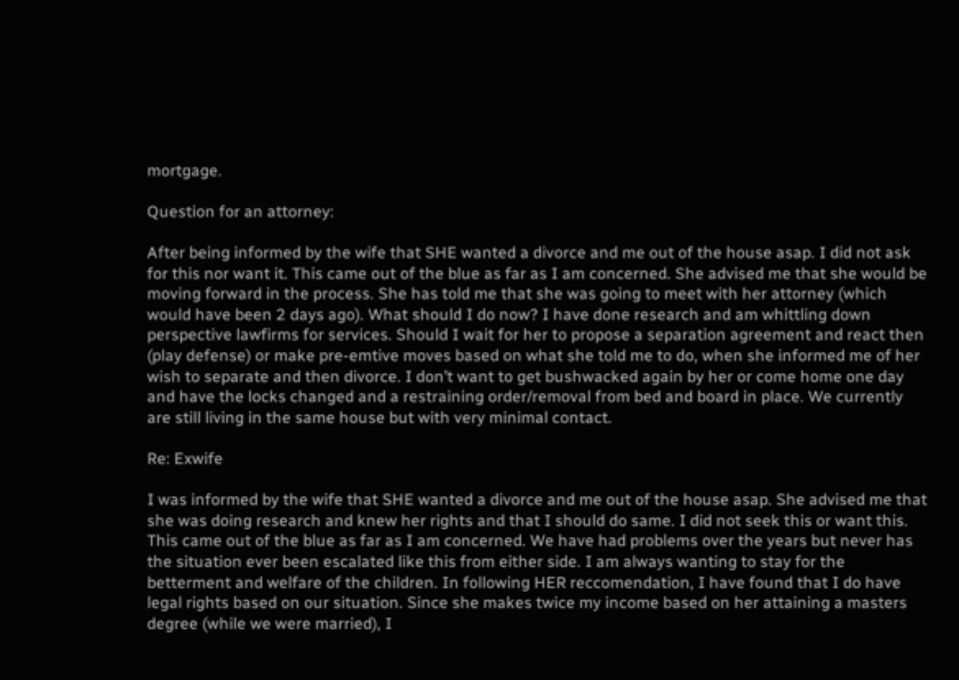mortgage.

Question for an attorney:

After being informed by the wife that SHE wanted a divorce and me out of the house asap. I did not ask for this nor want it. This came out of the blue as far as I am concerned. She advised me that she would be moving forward in the process. She has told me that she was going to meet with her attorney (which would have been 2 days ago). What should I do now? I have done research and am whittling down perspective lawfirms for services. Should I wait for her to propose a separation agreement and react then (play defense) or make pre-emtive moves based on what she told me to do, when she informed me of her wish to separate and then divorce. I don’t want to get bushwacked again by her or come home one day and have the locks changed and a restraining order/removal from bed and board in place. We currently are still living in the same house but with very minimal contact.

Re: Exwife

I was informed by the wife that SHE wanted a divorce and me out of the house asap. She advised me that she was doing research and knew her rights and that I should do same. I did not seek this or want this. This came out of the blue as far as I am concerned. We have had problems over the years but never has the situation ever been escalated like this from either side. I am always wanting to stay for the betterment and welfare of the children. In following HER reccomendation, I have found that I do have legal rights based on our situation. Since she makes twice my income based on her attaining a masters degree (while we were married), I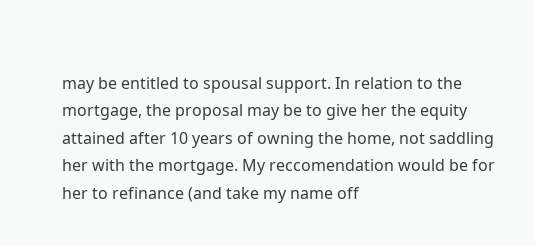may be entitled to spousal support. In relation to the mortgage, the proposal may be to give her the equity attained after 10 years of owning the home, not saddling her with the mortgage. My reccomendation would be for her to refinance (and take my name off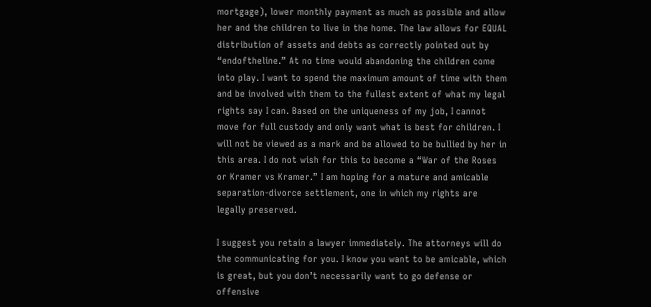mortgage), lower monthly payment as much as possible and allow her and the children to live in the home. The law allows for EQUAL distribution of assets and debts as correctly pointed out by “endoftheline.” At no time would abandoning the children come into play. I want to spend the maximum amount of time with them and be involved with them to the fullest extent of what my legal rights say I can. Based on the uniqueness of my job, I cannot move for full custody and only want what is best for children. I will not be viewed as a mark and be allowed to be bullied by her in this area. I do not wish for this to become a “War of the Roses or Kramer vs Kramer.” I am hoping for a mature and amicable separation-divorce settlement, one in which my rights are legally preserved.

I suggest you retain a lawyer immediately. The attorneys will do the communicating for you. I know you want to be amicable, which is great, but you don’t necessarily want to go defense or offensive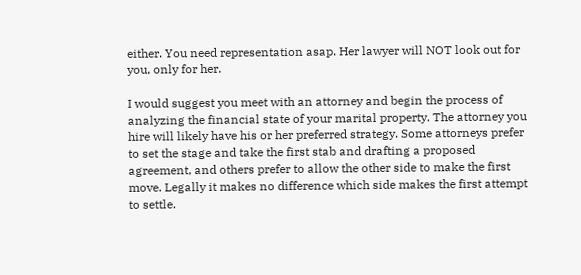either. You need representation asap. Her lawyer will NOT look out for you, only for her.

I would suggest you meet with an attorney and begin the process of analyzing the financial state of your marital property. The attorney you hire will likely have his or her preferred strategy. Some attorneys prefer to set the stage and take the first stab and drafting a proposed agreement, and others prefer to allow the other side to make the first move. Legally it makes no difference which side makes the first attempt to settle.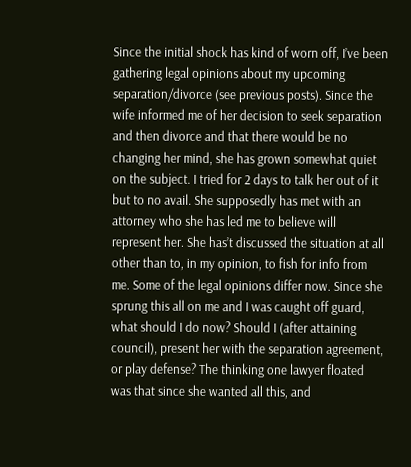Since the initial shock has kind of worn off, I’ve been gathering legal opinions about my upcoming separation/divorce (see previous posts). Since the wife informed me of her decision to seek separation and then divorce and that there would be no changing her mind, she has grown somewhat quiet on the subject. I tried for 2 days to talk her out of it but to no avail. She supposedly has met with an attorney who she has led me to believe will represent her. She has’t discussed the situation at all other than to, in my opinion, to fish for info from me. Some of the legal opinions differ now. Since she sprung this all on me and I was caught off guard, what should I do now? Should I (after attaining council), present her with the separation agreement, or play defense? The thinking one lawyer floated was that since she wanted all this, and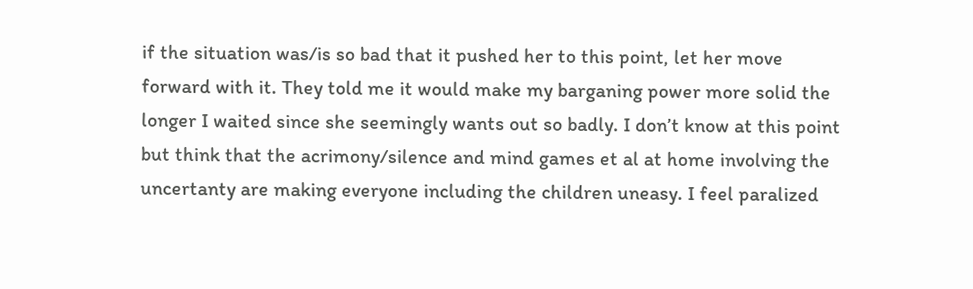if the situation was/is so bad that it pushed her to this point, let her move forward with it. They told me it would make my barganing power more solid the longer I waited since she seemingly wants out so badly. I don’t know at this point but think that the acrimony/silence and mind games et al at home involving the uncertanty are making everyone including the children uneasy. I feel paralized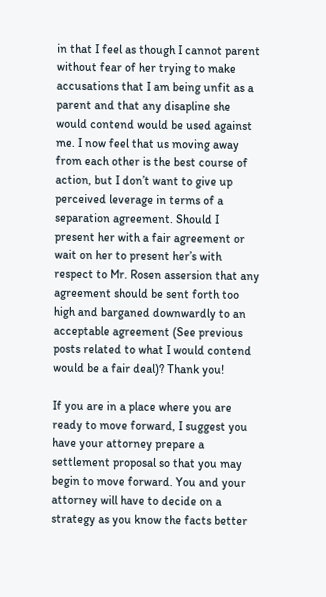in that I feel as though I cannot parent without fear of her trying to make accusations that I am being unfit as a parent and that any disapline she would contend would be used against me. I now feel that us moving away from each other is the best course of action, but I don’t want to give up perceived leverage in terms of a separation agreement. Should I present her with a fair agreement or wait on her to present her’s with respect to Mr. Rosen assersion that any agreement should be sent forth too high and barganed downwardly to an acceptable agreement (See previous posts related to what I would contend would be a fair deal)? Thank you!

If you are in a place where you are ready to move forward, I suggest you have your attorney prepare a settlement proposal so that you may begin to move forward. You and your attorney will have to decide on a strategy as you know the facts better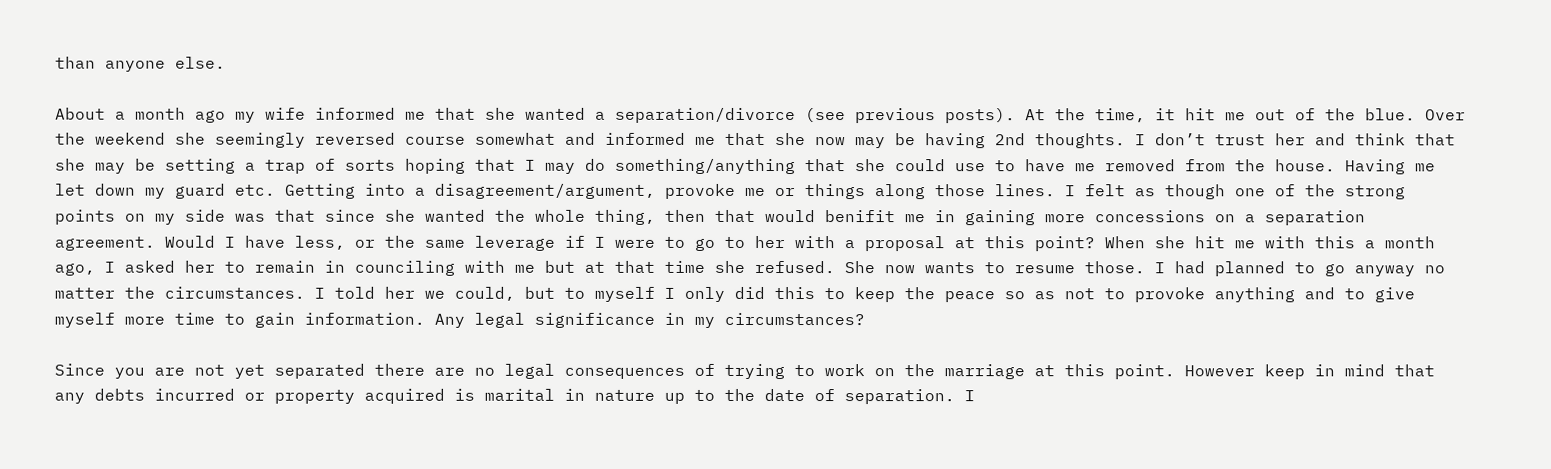than anyone else.

About a month ago my wife informed me that she wanted a separation/divorce (see previous posts). At the time, it hit me out of the blue. Over the weekend she seemingly reversed course somewhat and informed me that she now may be having 2nd thoughts. I don’t trust her and think that she may be setting a trap of sorts hoping that I may do something/anything that she could use to have me removed from the house. Having me let down my guard etc. Getting into a disagreement/argument, provoke me or things along those lines. I felt as though one of the strong points on my side was that since she wanted the whole thing, then that would benifit me in gaining more concessions on a separation agreement. Would I have less, or the same leverage if I were to go to her with a proposal at this point? When she hit me with this a month ago, I asked her to remain in counciling with me but at that time she refused. She now wants to resume those. I had planned to go anyway no matter the circumstances. I told her we could, but to myself I only did this to keep the peace so as not to provoke anything and to give myself more time to gain information. Any legal significance in my circumstances?

Since you are not yet separated there are no legal consequences of trying to work on the marriage at this point. However keep in mind that any debts incurred or property acquired is marital in nature up to the date of separation. I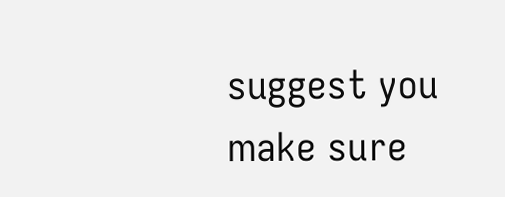suggest you make sure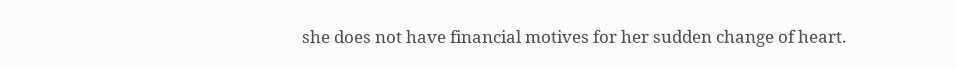she does not have financial motives for her sudden change of heart.